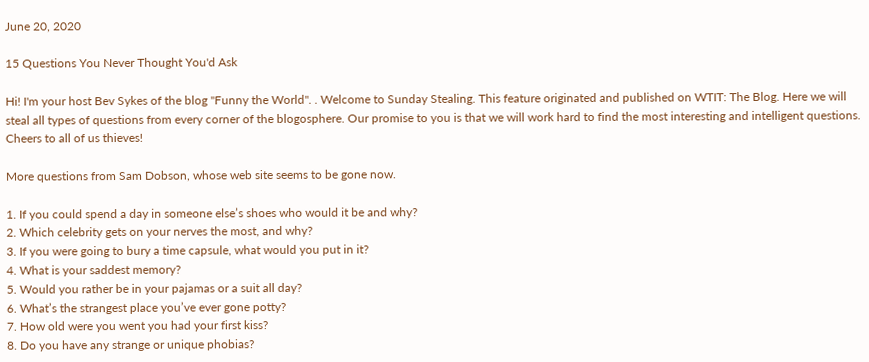June 20, 2020

15 Questions You Never Thought You'd Ask

Hi! I'm your host Bev Sykes of the blog "Funny the World". . Welcome to Sunday Stealing. This feature originated and published on WTIT: The Blog. Here we will steal all types of questions from every corner of the blogosphere. Our promise to you is that we will work hard to find the most interesting and intelligent questions. Cheers to all of us thieves!

More questions from Sam Dobson, whose web site seems to be gone now.

1. If you could spend a day in someone else’s shoes who would it be and why?
2. Which celebrity gets on your nerves the most, and why?
3. If you were going to bury a time capsule, what would you put in it?
4. What is your saddest memory?
5. Would you rather be in your pajamas or a suit all day?
6. What’s the strangest place you’ve ever gone potty?
7. How old were you went you had your first kiss?
8. Do you have any strange or unique phobias?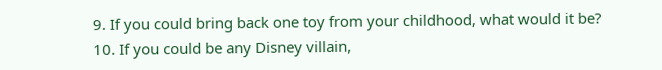9. If you could bring back one toy from your childhood, what would it be?
10. If you could be any Disney villain,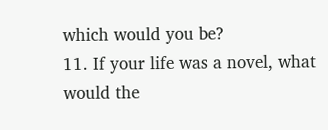which would you be?
11. If your life was a novel, what would the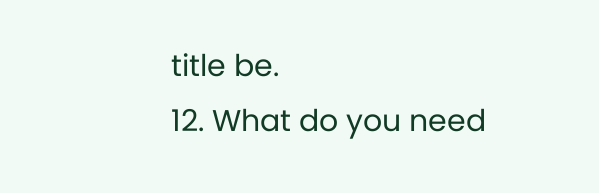title be.
12. What do you need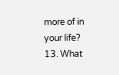more of in your life?
13. What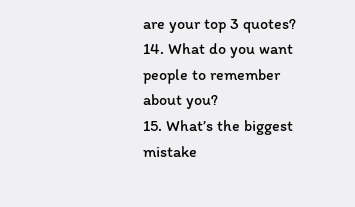are your top 3 quotes?
14. What do you want people to remember about you?
15. What’s the biggest mistake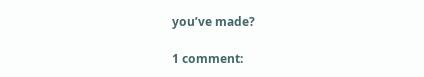you’ve made?

1 comment: